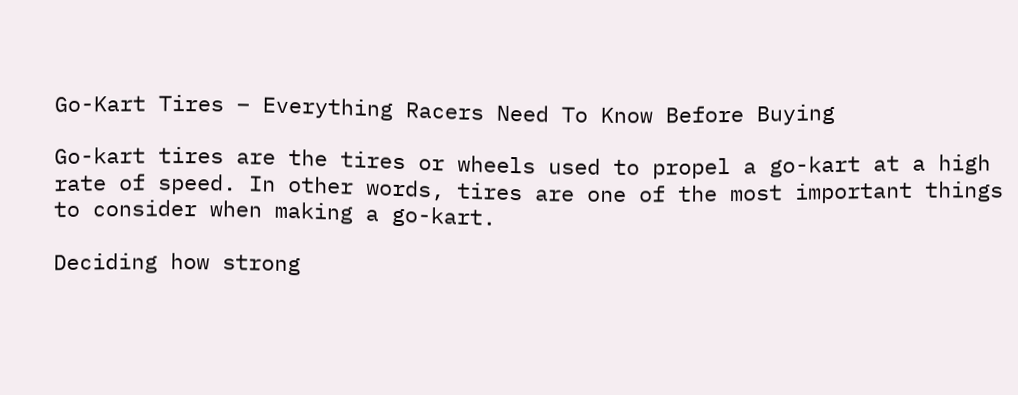Go-Kart Tires – Everything Racers Need To Know Before Buying

Go-kart tires are the tires or wheels used to propel a go-kart at a high rate of speed. In other words, tires are one of the most important things to consider when making a go-kart.

Deciding how strong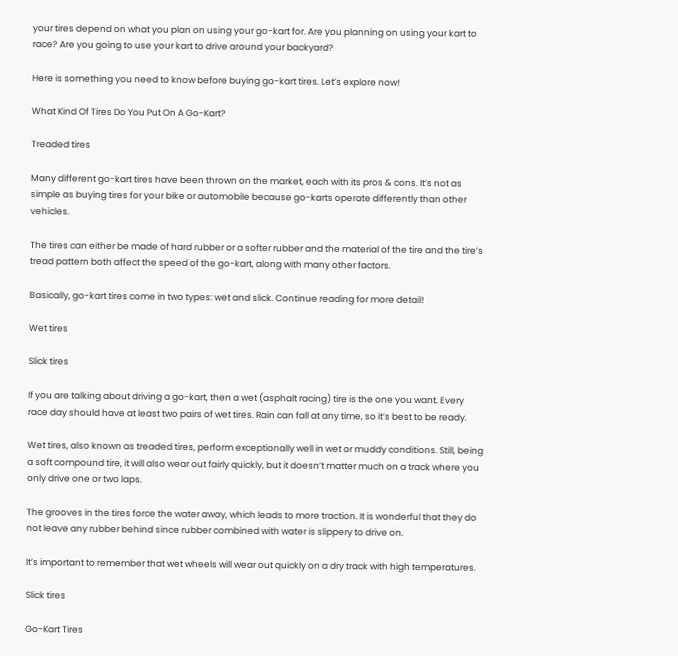your tires depend on what you plan on using your go-kart for. Are you planning on using your kart to race? Are you going to use your kart to drive around your backyard?

Here is something you need to know before buying go-kart tires. Let’s explore now!

What Kind Of Tires Do You Put On A Go-Kart?

Treaded tires

Many different go-kart tires have been thrown on the market, each with its pros & cons. It’s not as simple as buying tires for your bike or automobile because go-karts operate differently than other vehicles.

The tires can either be made of hard rubber or a softer rubber and the material of the tire and the tire’s tread pattern both affect the speed of the go-kart, along with many other factors.

Basically, go-kart tires come in two types: wet and slick. Continue reading for more detail!

Wet tires

Slick tires

If you are talking about driving a go-kart, then a wet (asphalt racing) tire is the one you want. Every race day should have at least two pairs of wet tires. Rain can fall at any time, so it’s best to be ready.

Wet tires, also known as treaded tires, perform exceptionally well in wet or muddy conditions. Still, being a soft compound tire, it will also wear out fairly quickly, but it doesn’t matter much on a track where you only drive one or two laps.

The grooves in the tires force the water away, which leads to more traction. It is wonderful that they do not leave any rubber behind since rubber combined with water is slippery to drive on.

It’s important to remember that wet wheels will wear out quickly on a dry track with high temperatures.

Slick tires

Go-Kart Tires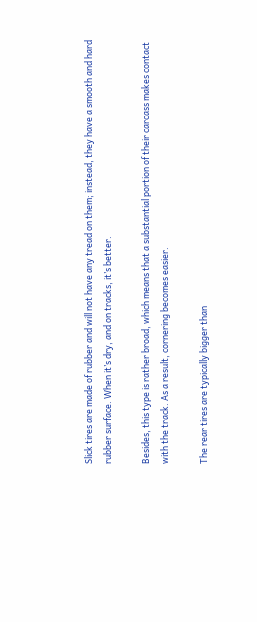Slick tires are made of rubber and will not have any tread on them; instead, they have a smooth and hard rubber surface. When it’s dry, and on tracks, it’s better.

Besides, this type is rather broad, which means that a substantial portion of their carcass makes contact with the track. As a result, cornering becomes easier.

The rear tires are typically bigger than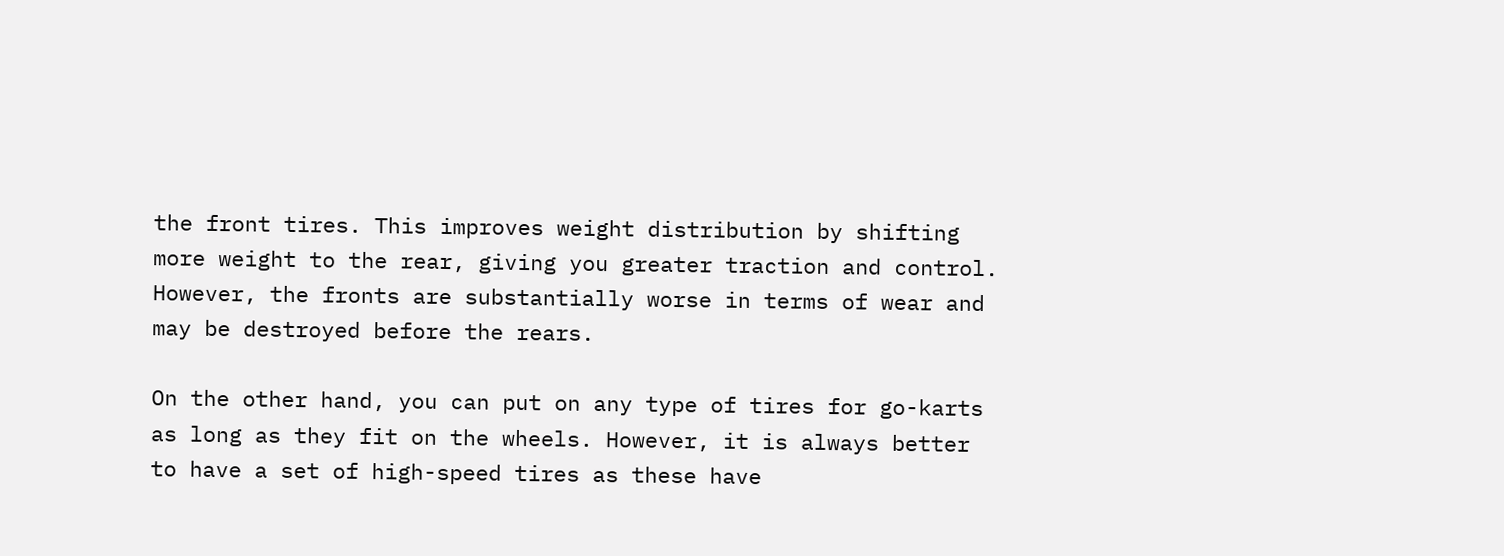the front tires. This improves weight distribution by shifting more weight to the rear, giving you greater traction and control. However, the fronts are substantially worse in terms of wear and may be destroyed before the rears.

On the other hand, you can put on any type of tires for go-karts as long as they fit on the wheels. However, it is always better to have a set of high-speed tires as these have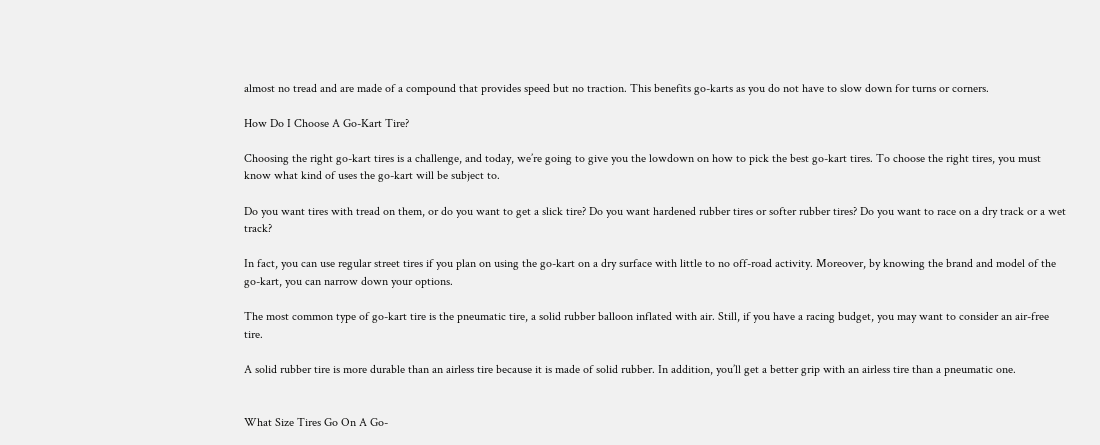almost no tread and are made of a compound that provides speed but no traction. This benefits go-karts as you do not have to slow down for turns or corners.

How Do I Choose A Go-Kart Tire?

Choosing the right go-kart tires is a challenge, and today, we’re going to give you the lowdown on how to pick the best go-kart tires. To choose the right tires, you must know what kind of uses the go-kart will be subject to.

Do you want tires with tread on them, or do you want to get a slick tire? Do you want hardened rubber tires or softer rubber tires? Do you want to race on a dry track or a wet track?

In fact, you can use regular street tires if you plan on using the go-kart on a dry surface with little to no off-road activity. Moreover, by knowing the brand and model of the go-kart, you can narrow down your options.

The most common type of go-kart tire is the pneumatic tire, a solid rubber balloon inflated with air. Still, if you have a racing budget, you may want to consider an air-free tire.

A solid rubber tire is more durable than an airless tire because it is made of solid rubber. In addition, you’ll get a better grip with an airless tire than a pneumatic one.


What Size Tires Go On A Go-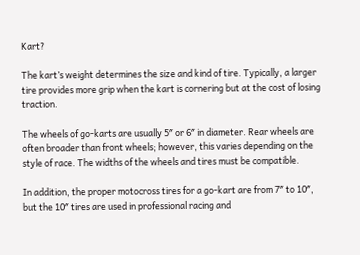Kart?

The kart’s weight determines the size and kind of tire. Typically, a larger tire provides more grip when the kart is cornering but at the cost of losing traction.

The wheels of go-karts are usually 5″ or 6″ in diameter. Rear wheels are often broader than front wheels; however, this varies depending on the style of race. The widths of the wheels and tires must be compatible.

In addition, the proper motocross tires for a go-kart are from 7″ to 10″, but the 10″ tires are used in professional racing and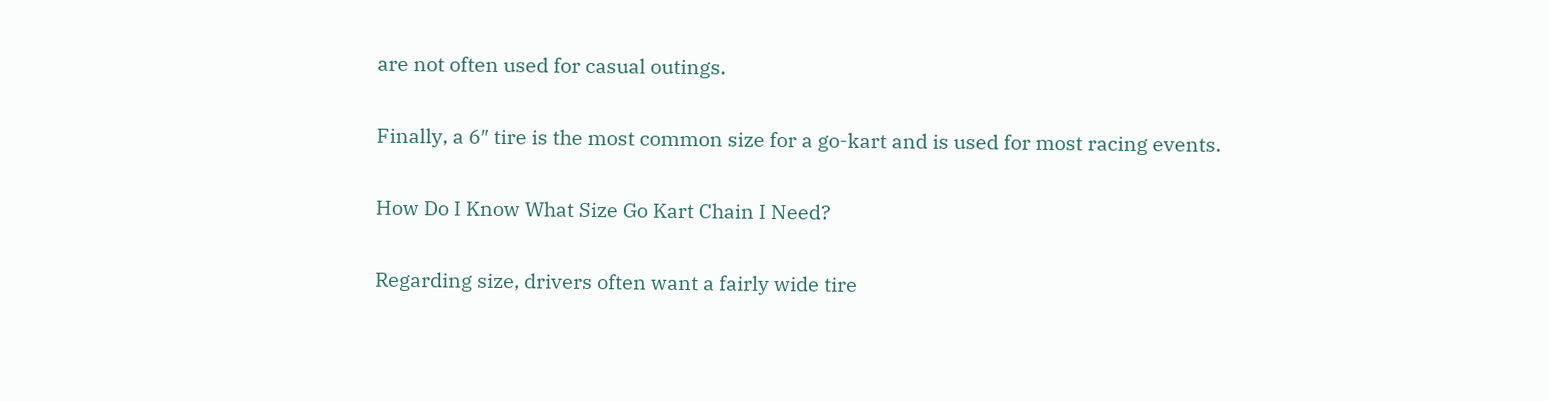are not often used for casual outings.

Finally, a 6″ tire is the most common size for a go-kart and is used for most racing events.

How Do I Know What Size Go Kart Chain I Need?

Regarding size, drivers often want a fairly wide tire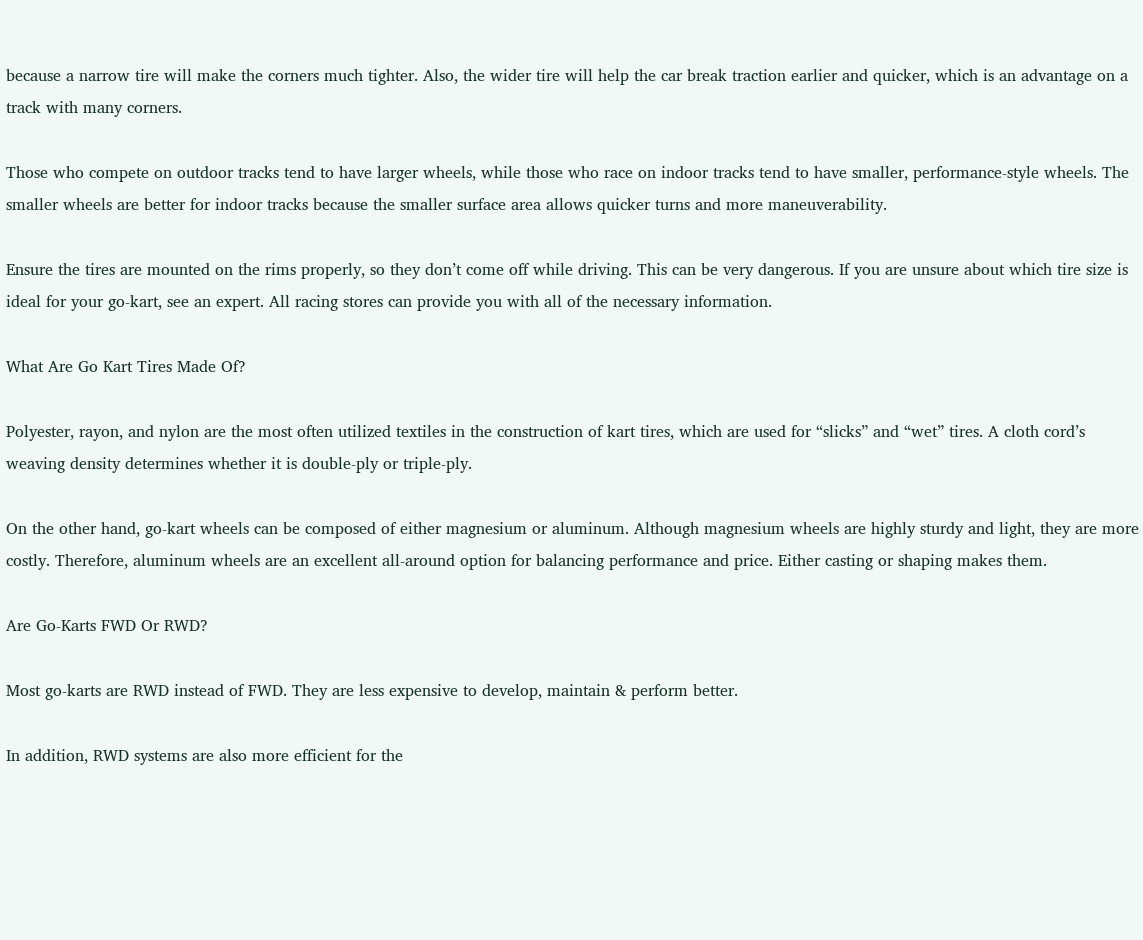because a narrow tire will make the corners much tighter. Also, the wider tire will help the car break traction earlier and quicker, which is an advantage on a track with many corners.

Those who compete on outdoor tracks tend to have larger wheels, while those who race on indoor tracks tend to have smaller, performance-style wheels. The smaller wheels are better for indoor tracks because the smaller surface area allows quicker turns and more maneuverability.

Ensure the tires are mounted on the rims properly, so they don’t come off while driving. This can be very dangerous. If you are unsure about which tire size is ideal for your go-kart, see an expert. All racing stores can provide you with all of the necessary information.

What Are Go Kart Tires Made Of?

Polyester, rayon, and nylon are the most often utilized textiles in the construction of kart tires, which are used for “slicks” and “wet” tires. A cloth cord’s weaving density determines whether it is double-ply or triple-ply.

On the other hand, go-kart wheels can be composed of either magnesium or aluminum. Although magnesium wheels are highly sturdy and light, they are more costly. Therefore, aluminum wheels are an excellent all-around option for balancing performance and price. Either casting or shaping makes them.

Are Go-Karts FWD Or RWD?

Most go-karts are RWD instead of FWD. They are less expensive to develop, maintain & perform better.

In addition, RWD systems are also more efficient for the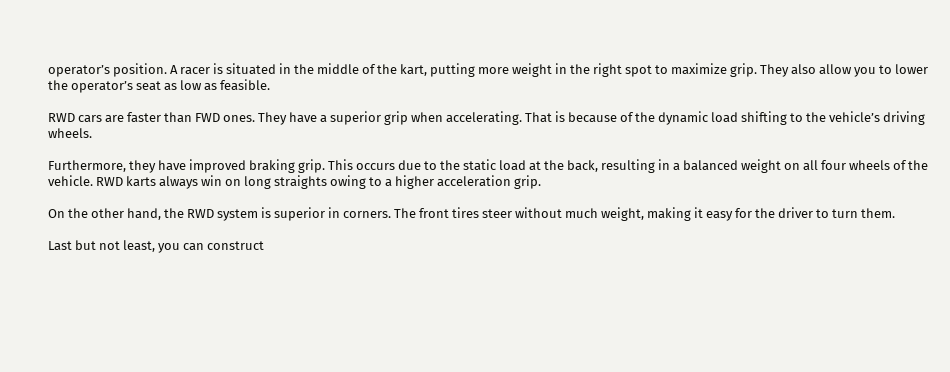operator’s position. A racer is situated in the middle of the kart, putting more weight in the right spot to maximize grip. They also allow you to lower the operator’s seat as low as feasible.

RWD cars are faster than FWD ones. They have a superior grip when accelerating. That is because of the dynamic load shifting to the vehicle’s driving wheels.

Furthermore, they have improved braking grip. This occurs due to the static load at the back, resulting in a balanced weight on all four wheels of the vehicle. RWD karts always win on long straights owing to a higher acceleration grip.

On the other hand, the RWD system is superior in corners. The front tires steer without much weight, making it easy for the driver to turn them.

Last but not least, you can construct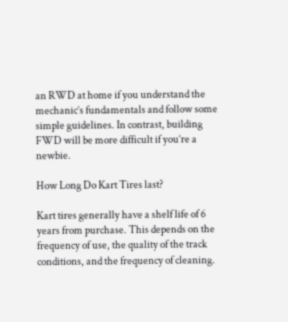an RWD at home if you understand the mechanic’s fundamentals and follow some simple guidelines. In contrast, building FWD will be more difficult if you’re a newbie.

How Long Do Kart Tires last?

Kart tires generally have a shelf life of 6 years from purchase. This depends on the frequency of use, the quality of the track conditions, and the frequency of cleaning.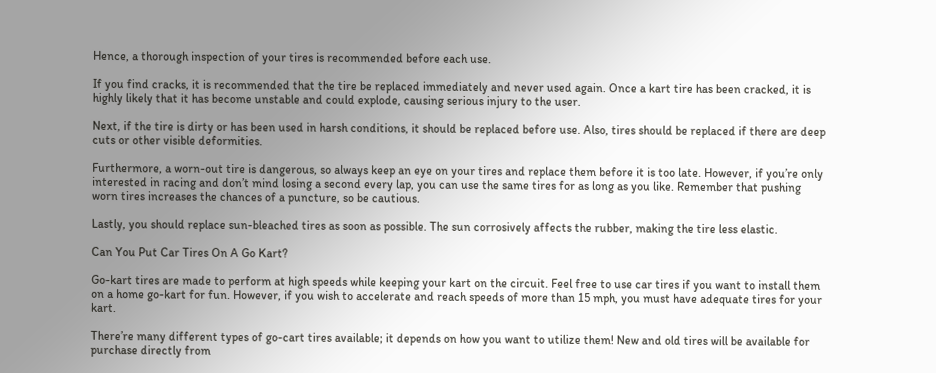Hence, a thorough inspection of your tires is recommended before each use.

If you find cracks, it is recommended that the tire be replaced immediately and never used again. Once a kart tire has been cracked, it is highly likely that it has become unstable and could explode, causing serious injury to the user.

Next, if the tire is dirty or has been used in harsh conditions, it should be replaced before use. Also, tires should be replaced if there are deep cuts or other visible deformities.

Furthermore, a worn-out tire is dangerous, so always keep an eye on your tires and replace them before it is too late. However, if you’re only interested in racing and don’t mind losing a second every lap, you can use the same tires for as long as you like. Remember that pushing worn tires increases the chances of a puncture, so be cautious.

Lastly, you should replace sun-bleached tires as soon as possible. The sun corrosively affects the rubber, making the tire less elastic.

Can You Put Car Tires On A Go Kart?

Go-kart tires are made to perform at high speeds while keeping your kart on the circuit. Feel free to use car tires if you want to install them on a home go-kart for fun. However, if you wish to accelerate and reach speeds of more than 15 mph, you must have adequate tires for your kart.

There’re many different types of go-cart tires available; it depends on how you want to utilize them! New and old tires will be available for purchase directly from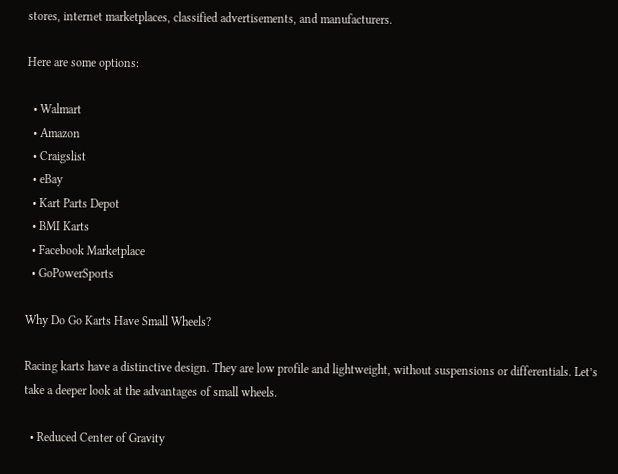stores, internet marketplaces, classified advertisements, and manufacturers.

Here are some options:

  • Walmart
  • Amazon
  • Craigslist
  • eBay
  • Kart Parts Depot
  • BMI Karts
  • Facebook Marketplace
  • GoPowerSports

Why Do Go Karts Have Small Wheels?

Racing karts have a distinctive design. They are low profile and lightweight, without suspensions or differentials. Let’s take a deeper look at the advantages of small wheels.

  • Reduced Center of Gravity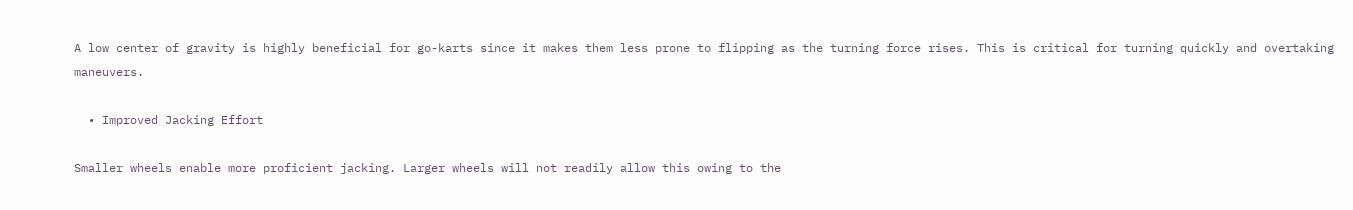A low center of gravity is highly beneficial for go-karts since it makes them less prone to flipping as the turning force rises. This is critical for turning quickly and overtaking maneuvers.

  • Improved Jacking Effort

Smaller wheels enable more proficient jacking. Larger wheels will not readily allow this owing to the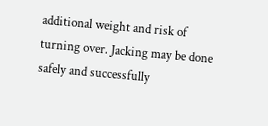additional weight and risk of turning over. Jacking may be done safely and successfully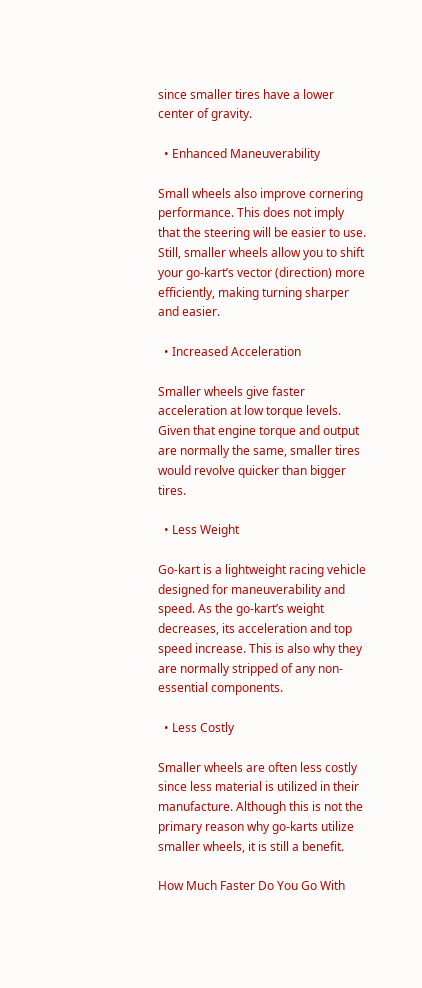since smaller tires have a lower center of gravity.

  • Enhanced Maneuverability

Small wheels also improve cornering performance. This does not imply that the steering will be easier to use. Still, smaller wheels allow you to shift your go-kart’s vector (direction) more efficiently, making turning sharper and easier.

  • Increased Acceleration

Smaller wheels give faster acceleration at low torque levels. Given that engine torque and output are normally the same, smaller tires would revolve quicker than bigger tires.

  • Less Weight

Go-kart is a lightweight racing vehicle designed for maneuverability and speed. As the go-kart’s weight decreases, its acceleration and top speed increase. This is also why they are normally stripped of any non-essential components.

  • Less Costly

Smaller wheels are often less costly since less material is utilized in their manufacture. Although this is not the primary reason why go-karts utilize smaller wheels, it is still a benefit.

How Much Faster Do You Go With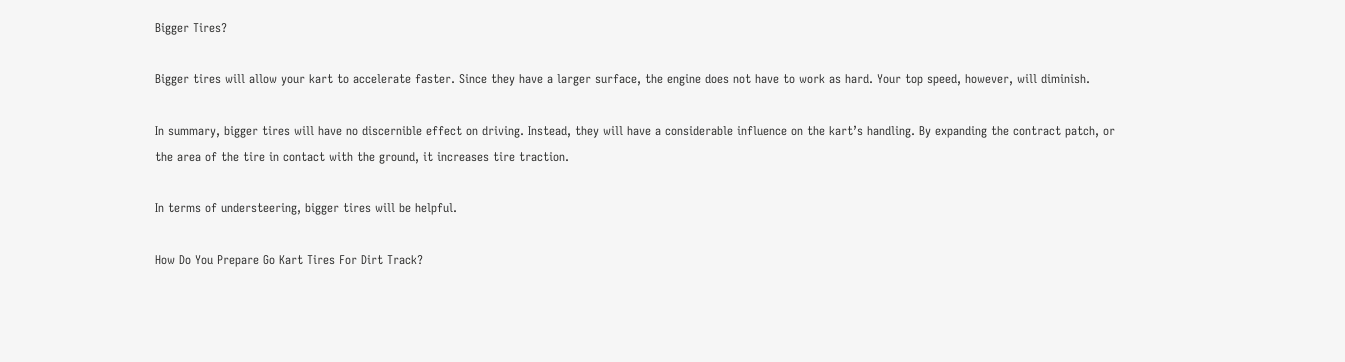Bigger Tires?

Bigger tires will allow your kart to accelerate faster. Since they have a larger surface, the engine does not have to work as hard. Your top speed, however, will diminish.

In summary, bigger tires will have no discernible effect on driving. Instead, they will have a considerable influence on the kart’s handling. By expanding the contract patch, or the area of the tire in contact with the ground, it increases tire traction.

In terms of understeering, bigger tires will be helpful.

How Do You Prepare Go Kart Tires For Dirt Track?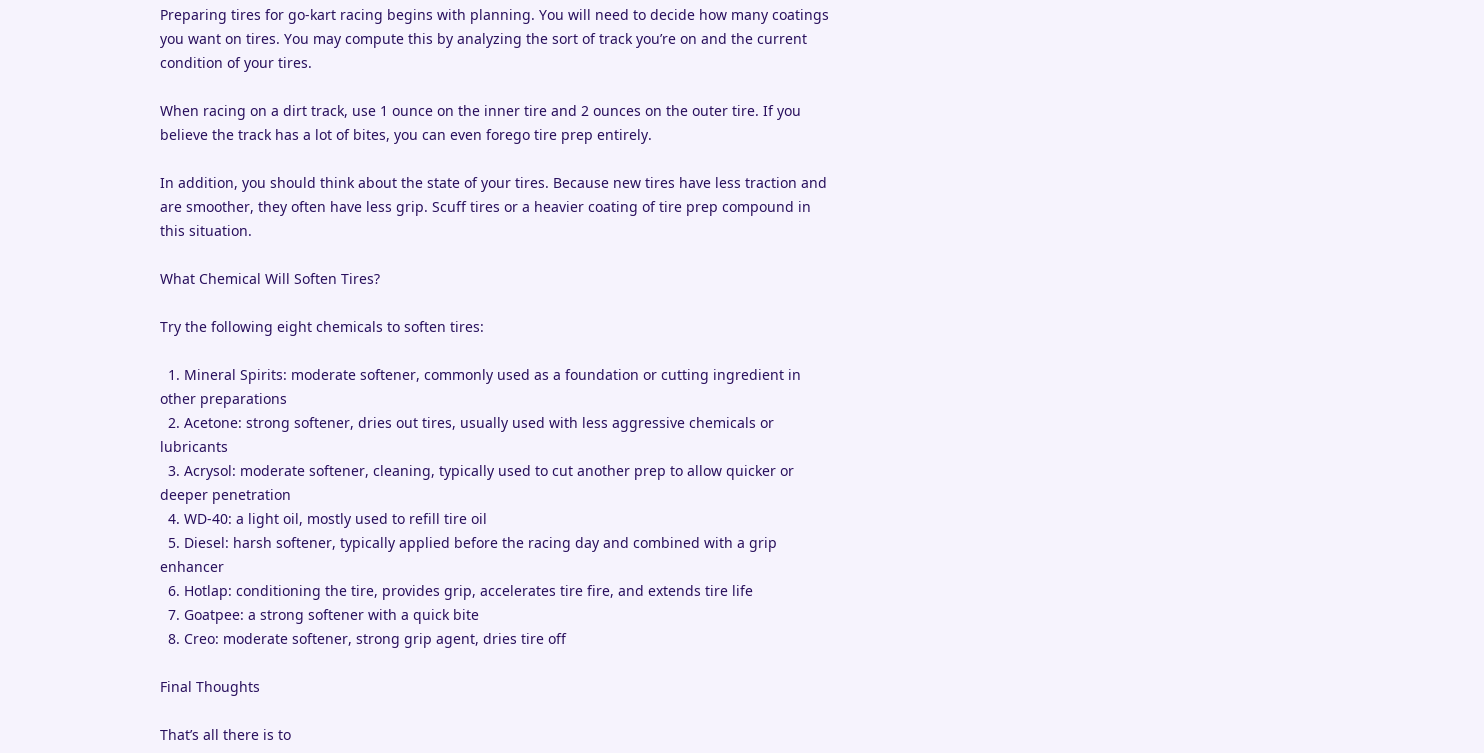Preparing tires for go-kart racing begins with planning. You will need to decide how many coatings you want on tires. You may compute this by analyzing the sort of track you’re on and the current condition of your tires.

When racing on a dirt track, use 1 ounce on the inner tire and 2 ounces on the outer tire. If you believe the track has a lot of bites, you can even forego tire prep entirely.

In addition, you should think about the state of your tires. Because new tires have less traction and are smoother, they often have less grip. Scuff tires or a heavier coating of tire prep compound in this situation.

What Chemical Will Soften Tires?

Try the following eight chemicals to soften tires:

  1. Mineral Spirits: moderate softener, commonly used as a foundation or cutting ingredient in other preparations
  2. Acetone: strong softener, dries out tires, usually used with less aggressive chemicals or lubricants
  3. Acrysol: moderate softener, cleaning, typically used to cut another prep to allow quicker or deeper penetration
  4. WD-40: a light oil, mostly used to refill tire oil
  5. Diesel: harsh softener, typically applied before the racing day and combined with a grip enhancer
  6. Hotlap: conditioning the tire, provides grip, accelerates tire fire, and extends tire life
  7. Goatpee: a strong softener with a quick bite
  8. Creo: moderate softener, strong grip agent, dries tire off

Final Thoughts

That’s all there is to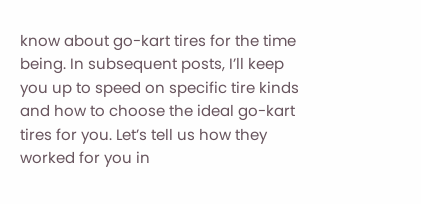know about go-kart tires for the time being. In subsequent posts, I’ll keep you up to speed on specific tire kinds and how to choose the ideal go-kart tires for you. Let’s tell us how they worked for you in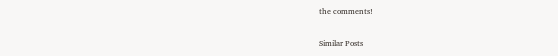the comments!

Similar Posts